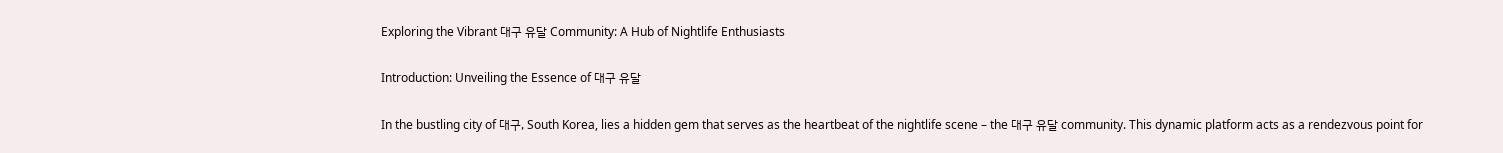Exploring the Vibrant 대구 유달 Community: A Hub of Nightlife Enthusiasts

Introduction: Unveiling the Essence of 대구 유달

In the bustling city of 대구, South Korea, lies a hidden gem that serves as the heartbeat of the nightlife scene – the 대구 유달 community. This dynamic platform acts as a rendezvous point for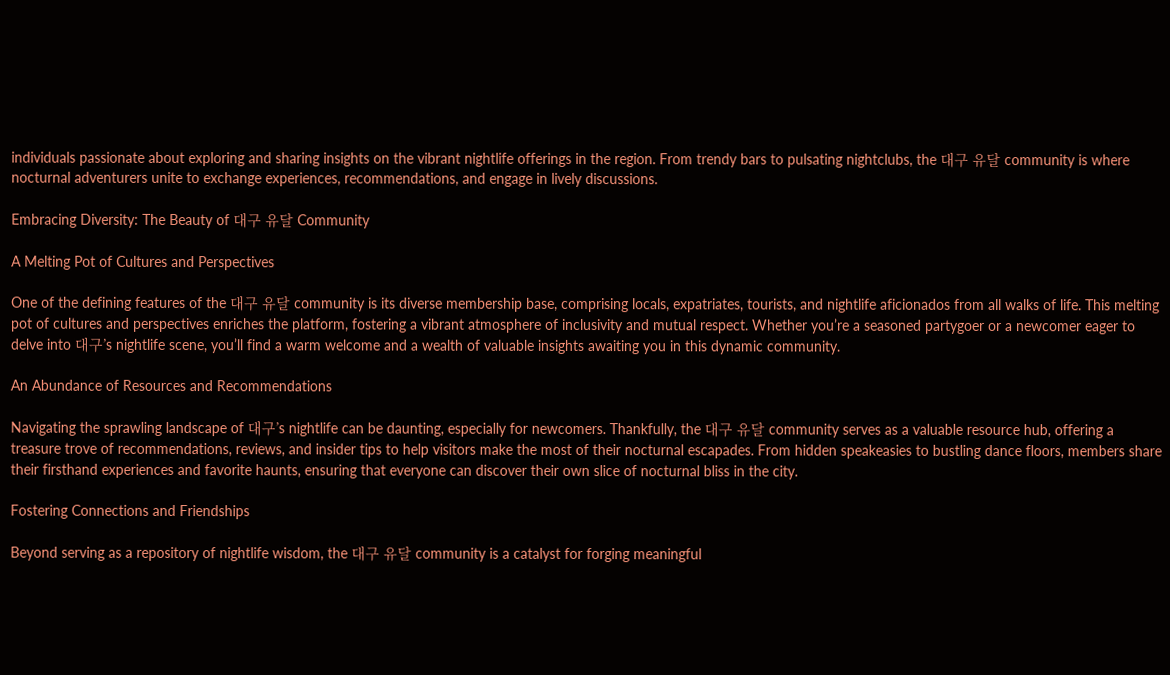individuals passionate about exploring and sharing insights on the vibrant nightlife offerings in the region. From trendy bars to pulsating nightclubs, the 대구 유달 community is where nocturnal adventurers unite to exchange experiences, recommendations, and engage in lively discussions.

Embracing Diversity: The Beauty of 대구 유달 Community

A Melting Pot of Cultures and Perspectives

One of the defining features of the 대구 유달 community is its diverse membership base, comprising locals, expatriates, tourists, and nightlife aficionados from all walks of life. This melting pot of cultures and perspectives enriches the platform, fostering a vibrant atmosphere of inclusivity and mutual respect. Whether you’re a seasoned partygoer or a newcomer eager to delve into 대구’s nightlife scene, you’ll find a warm welcome and a wealth of valuable insights awaiting you in this dynamic community.

An Abundance of Resources and Recommendations

Navigating the sprawling landscape of 대구’s nightlife can be daunting, especially for newcomers. Thankfully, the 대구 유달 community serves as a valuable resource hub, offering a treasure trove of recommendations, reviews, and insider tips to help visitors make the most of their nocturnal escapades. From hidden speakeasies to bustling dance floors, members share their firsthand experiences and favorite haunts, ensuring that everyone can discover their own slice of nocturnal bliss in the city.

Fostering Connections and Friendships

Beyond serving as a repository of nightlife wisdom, the 대구 유달 community is a catalyst for forging meaningful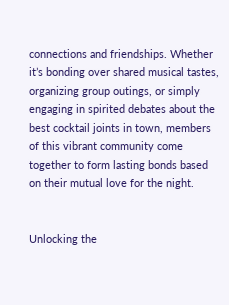connections and friendships. Whether it’s bonding over shared musical tastes, organizing group outings, or simply engaging in spirited debates about the best cocktail joints in town, members of this vibrant community come together to form lasting bonds based on their mutual love for the night.


Unlocking the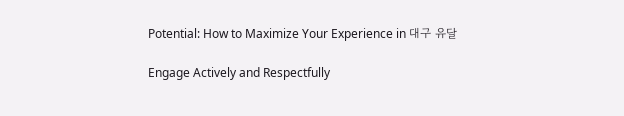Potential: How to Maximize Your Experience in 대구 유달

Engage Actively and Respectfully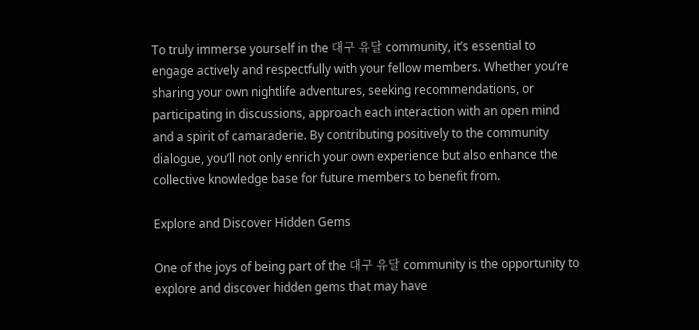To truly immerse yourself in the 대구 유달 community, it’s essential to engage actively and respectfully with your fellow members. Whether you’re sharing your own nightlife adventures, seeking recommendations, or participating in discussions, approach each interaction with an open mind and a spirit of camaraderie. By contributing positively to the community dialogue, you’ll not only enrich your own experience but also enhance the collective knowledge base for future members to benefit from.

Explore and Discover Hidden Gems

One of the joys of being part of the 대구 유달 community is the opportunity to explore and discover hidden gems that may have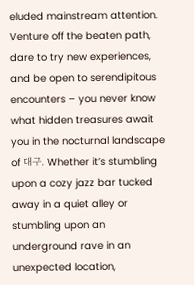eluded mainstream attention. Venture off the beaten path, dare to try new experiences, and be open to serendipitous encounters – you never know what hidden treasures await you in the nocturnal landscape of 대구. Whether it’s stumbling upon a cozy jazz bar tucked away in a quiet alley or stumbling upon an underground rave in an unexpected location,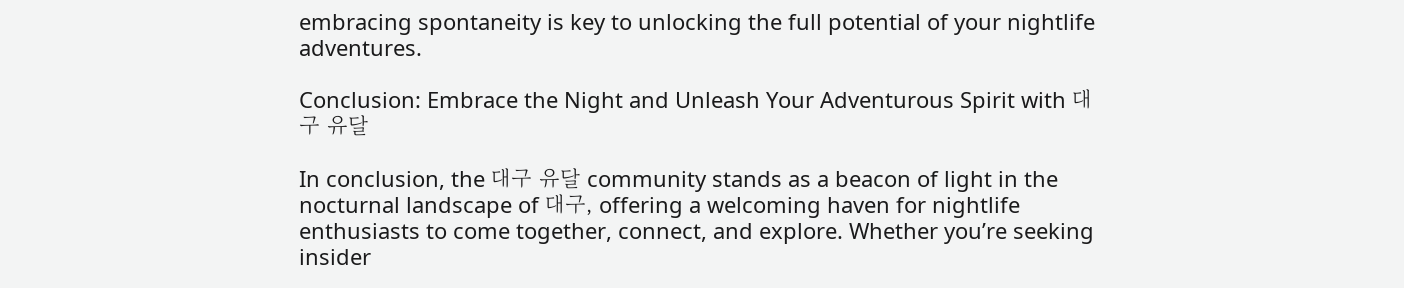embracing spontaneity is key to unlocking the full potential of your nightlife adventures.

Conclusion: Embrace the Night and Unleash Your Adventurous Spirit with 대구 유달

In conclusion, the 대구 유달 community stands as a beacon of light in the nocturnal landscape of 대구, offering a welcoming haven for nightlife enthusiasts to come together, connect, and explore. Whether you’re seeking insider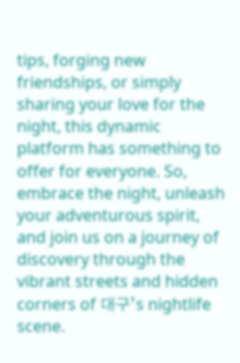tips, forging new friendships, or simply sharing your love for the night, this dynamic platform has something to offer for everyone. So, embrace the night, unleash your adventurous spirit, and join us on a journey of discovery through the vibrant streets and hidden corners of 대구’s nightlife scene.